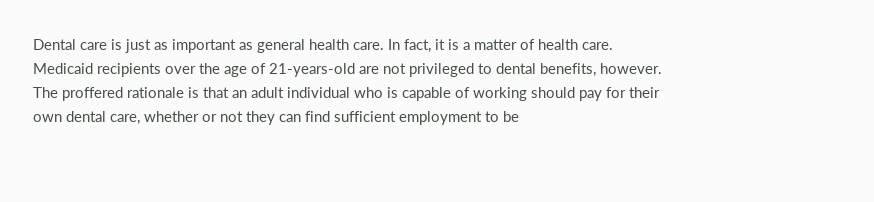Dental care is just as important as general health care. In fact, it is a matter of health care. Medicaid recipients over the age of 21-years-old are not privileged to dental benefits, however. The proffered rationale is that an adult individual who is capable of working should pay for their own dental care, whether or not they can find sufficient employment to be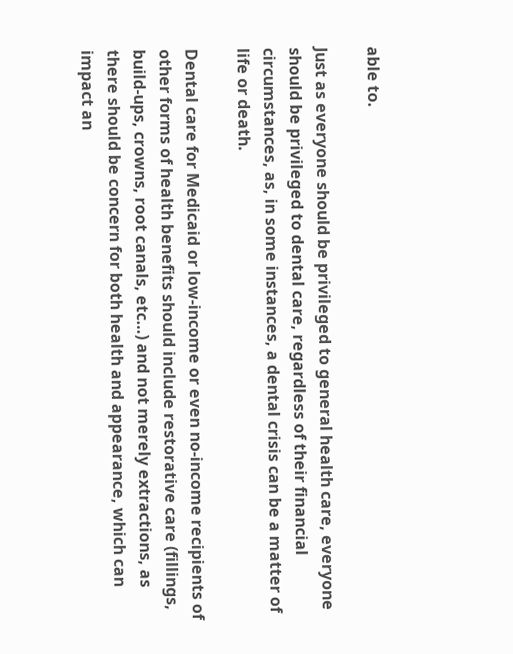able to.

Just as everyone should be privileged to general health care, everyone should be privileged to dental care, regardless of their financial circumstances, as, in some instances, a dental crisis can be a matter of life or death.

Dental care for Medicaid or low-income or even no-income recipients of other forms of health benefits should include restorative care (fillings, build-ups, crowns, root canals, etc…) and not merely extractions, as there should be concern for both health and appearance, which can impact an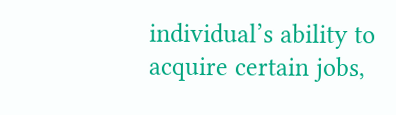individual’s ability to acquire certain jobs,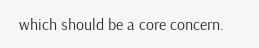which should be a core concern.